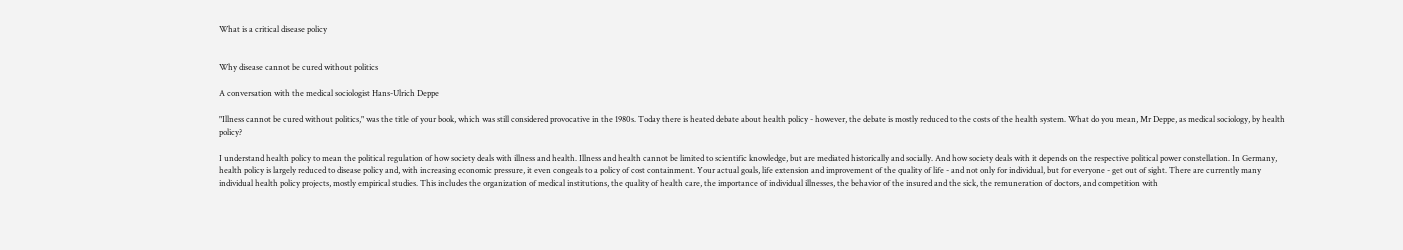What is a critical disease policy


Why disease cannot be cured without politics

A conversation with the medical sociologist Hans-Ulrich Deppe

"Illness cannot be cured without politics," was the title of your book, which was still considered provocative in the 1980s. Today there is heated debate about health policy - however, the debate is mostly reduced to the costs of the health system. What do you mean, Mr Deppe, as medical sociology, by health policy?

I understand health policy to mean the political regulation of how society deals with illness and health. Illness and health cannot be limited to scientific knowledge, but are mediated historically and socially. And how society deals with it depends on the respective political power constellation. In Germany, health policy is largely reduced to disease policy and, with increasing economic pressure, it even congeals to a policy of cost containment. Your actual goals, life extension and improvement of the quality of life - and not only for individual, but for everyone - get out of sight. There are currently many individual health policy projects, mostly empirical studies. This includes the organization of medical institutions, the quality of health care, the importance of individual illnesses, the behavior of the insured and the sick, the remuneration of doctors, and competition with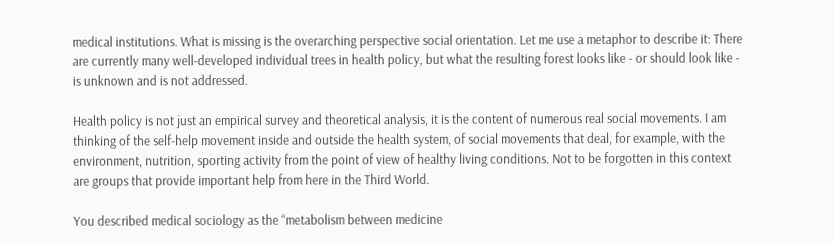medical institutions. What is missing is the overarching perspective social orientation. Let me use a metaphor to describe it: There are currently many well-developed individual trees in health policy, but what the resulting forest looks like - or should look like - is unknown and is not addressed.

Health policy is not just an empirical survey and theoretical analysis, it is the content of numerous real social movements. I am thinking of the self-help movement inside and outside the health system, of social movements that deal, for example, with the environment, nutrition, sporting activity from the point of view of healthy living conditions. Not to be forgotten in this context are groups that provide important help from here in the Third World.

You described medical sociology as the “metabolism between medicine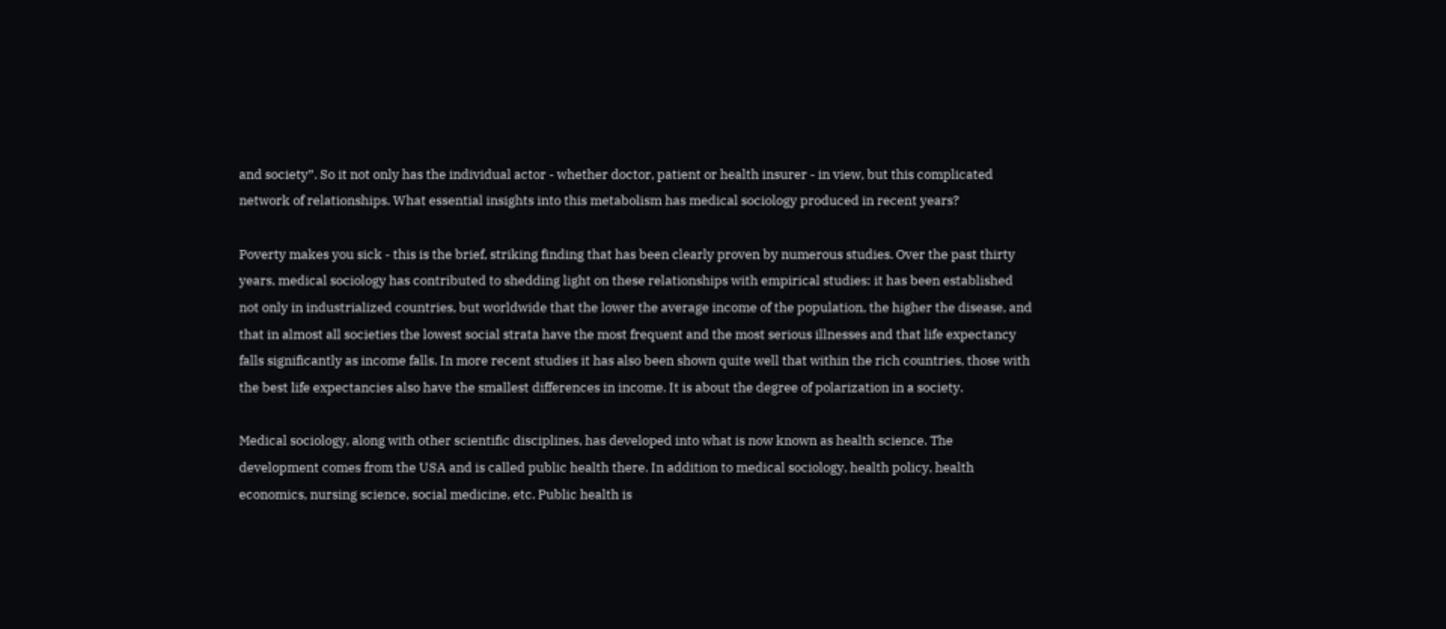and society”. So it not only has the individual actor - whether doctor, patient or health insurer - in view, but this complicated network of relationships. What essential insights into this metabolism has medical sociology produced in recent years?

Poverty makes you sick - this is the brief, striking finding that has been clearly proven by numerous studies. Over the past thirty years, medical sociology has contributed to shedding light on these relationships with empirical studies: it has been established not only in industrialized countries, but worldwide that the lower the average income of the population, the higher the disease, and that in almost all societies the lowest social strata have the most frequent and the most serious illnesses and that life expectancy falls significantly as income falls. In more recent studies it has also been shown quite well that within the rich countries, those with the best life expectancies also have the smallest differences in income. It is about the degree of polarization in a society.

Medical sociology, along with other scientific disciplines, has developed into what is now known as health science. The development comes from the USA and is called public health there. In addition to medical sociology, health policy, health economics, nursing science, social medicine, etc. Public health is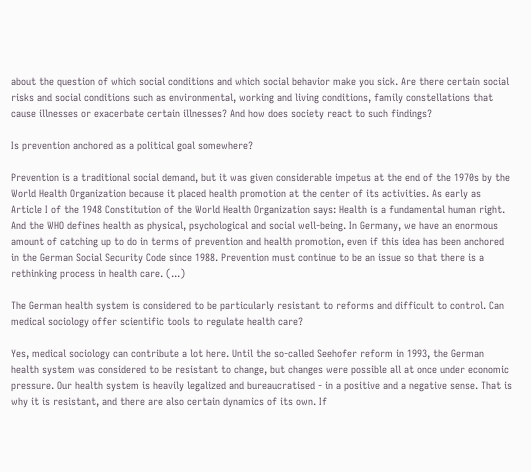about the question of which social conditions and which social behavior make you sick. Are there certain social risks and social conditions such as environmental, working and living conditions, family constellations that cause illnesses or exacerbate certain illnesses? And how does society react to such findings?

Is prevention anchored as a political goal somewhere?

Prevention is a traditional social demand, but it was given considerable impetus at the end of the 1970s by the World Health Organization because it placed health promotion at the center of its activities. As early as Article I of the 1948 Constitution of the World Health Organization says: Health is a fundamental human right. And the WHO defines health as physical, psychological and social well-being. In Germany, we have an enormous amount of catching up to do in terms of prevention and health promotion, even if this idea has been anchored in the German Social Security Code since 1988. Prevention must continue to be an issue so that there is a rethinking process in health care. (...)

The German health system is considered to be particularly resistant to reforms and difficult to control. Can medical sociology offer scientific tools to regulate health care?

Yes, medical sociology can contribute a lot here. Until the so-called Seehofer reform in 1993, the German health system was considered to be resistant to change, but changes were possible all at once under economic pressure. Our health system is heavily legalized and bureaucratised - in a positive and a negative sense. That is why it is resistant, and there are also certain dynamics of its own. If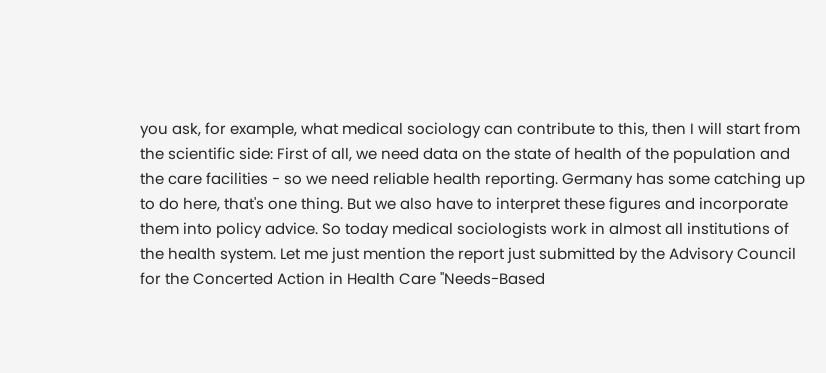you ask, for example, what medical sociology can contribute to this, then I will start from the scientific side: First of all, we need data on the state of health of the population and the care facilities - so we need reliable health reporting. Germany has some catching up to do here, that's one thing. But we also have to interpret these figures and incorporate them into policy advice. So today medical sociologists work in almost all institutions of the health system. Let me just mention the report just submitted by the Advisory Council for the Concerted Action in Health Care "Needs-Based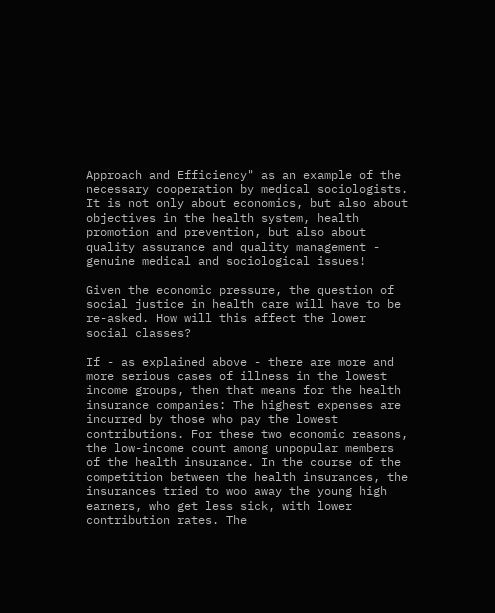Approach and Efficiency" as an example of the necessary cooperation by medical sociologists. It is not only about economics, but also about objectives in the health system, health promotion and prevention, but also about quality assurance and quality management - genuine medical and sociological issues!

Given the economic pressure, the question of social justice in health care will have to be re-asked. How will this affect the lower social classes?

If - as explained above - there are more and more serious cases of illness in the lowest income groups, then that means for the health insurance companies: The highest expenses are incurred by those who pay the lowest contributions. For these two economic reasons, the low-income count among unpopular members of the health insurance. In the course of the competition between the health insurances, the insurances tried to woo away the young high earners, who get less sick, with lower contribution rates. The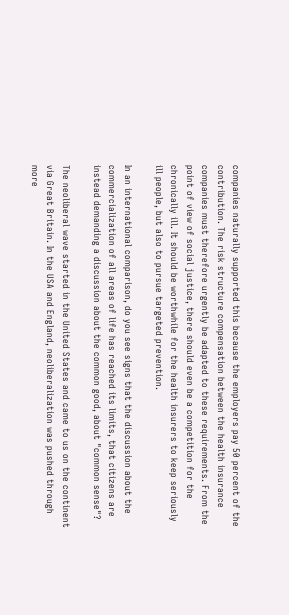companies naturally supported this because the employers pay 50 percent of the contribution. The risk structure compensation between the health insurance companies must therefore urgently be adapted to these requirements. From the point of view of social justice, there should even be a competition for the chronically ill. It should be worthwhile for the health insurers to keep seriously ill people, but also to pursue targeted prevention.

In an international comparison, do you see signs that the discussion about the commercialization of all areas of life has reached its limits, that citizens are instead demanding a discussion about the common good, about "common sense"?

The neoliberal wave started in the United States and came to us on the continent via Great Britain. In the USA and England, neoliberalization was pushed through more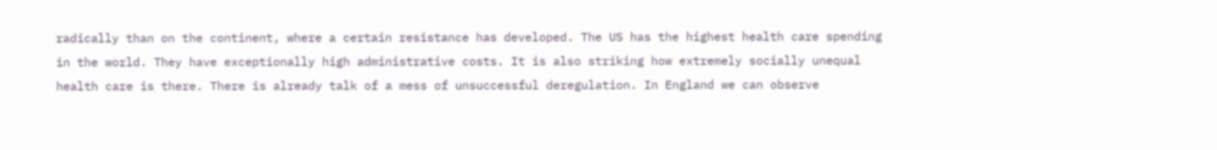radically than on the continent, where a certain resistance has developed. The US has the highest health care spending in the world. They have exceptionally high administrative costs. It is also striking how extremely socially unequal health care is there. There is already talk of a mess of unsuccessful deregulation. In England we can observe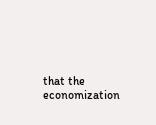that the economization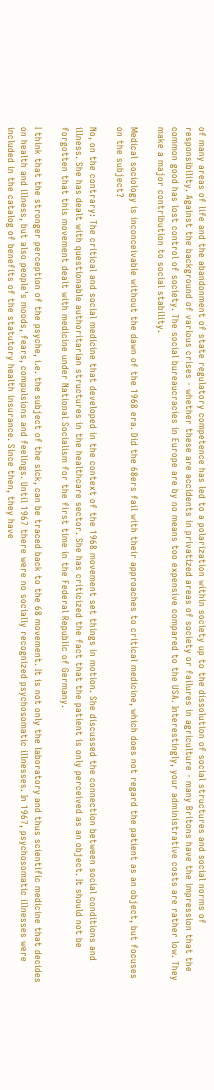of many areas of life and the abandonment of state regulatory competence has led to a polarization within society up to the dissolution of social structures and social norms of responsibility. Against the background of various crises - whether these are accidents in privatized areas of society or failures in agriculture - many Britons have the impression that the common good has lost control of society. The social bureaucracies in Europe are by no means too expensive compared to the USA. Interestingly, your administrative costs are rather low. They make a major contribution to social stability.

Medical sociology is inconceivable without the dawn of the 1968 era. Did the 68ers fail with their approaches to critical medicine, which does not regard the patient as an object, but focuses on the subject?

No, on the contrary: The critical and social medicine that developed in the context of the 1968 movement set things in motion. She discussed the connection between social conditions and illness. She has dealt with questionable authoritarian structures in the healthcare sector. She has criticized the fact that the patient is only perceived as an object. It should not be forgotten that this movement dealt with medicine under National Socialism for the first time in the Federal Republic of Germany.

I think that the stronger perception of the psyche, i.e. the subject of the sick, can be traced back to the 68 movement. It is not only the laboratory and thus scientific medicine that decides on health and illness, but also people's moods, fears, compulsions and feelings. Until 1967 there were no socially recognized psychosomatic illnesses. In 1967, psychosomatic illnesses were included in the catalog of benefits of the statutory health insurance. Since then, they have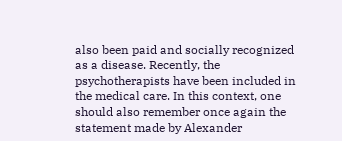also been paid and socially recognized as a disease. Recently, the psychotherapists have been included in the medical care. In this context, one should also remember once again the statement made by Alexander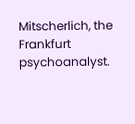Mitscherlich, the Frankfurt psychoanalyst.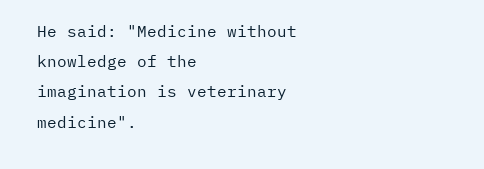He said: "Medicine without knowledge of the imagination is veterinary medicine".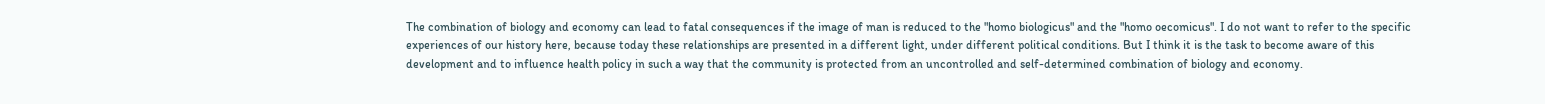The combination of biology and economy can lead to fatal consequences if the image of man is reduced to the "homo biologicus" and the "homo oecomicus". I do not want to refer to the specific experiences of our history here, because today these relationships are presented in a different light, under different political conditions. But I think it is the task to become aware of this development and to influence health policy in such a way that the community is protected from an uncontrolled and self-determined combination of biology and economy.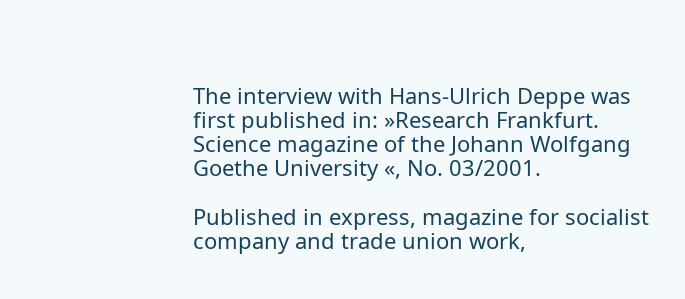The interview with Hans-Ulrich Deppe was first published in: »Research Frankfurt. Science magazine of the Johann Wolfgang Goethe University «, No. 03/2001.

Published in express, magazine for socialist company and trade union work,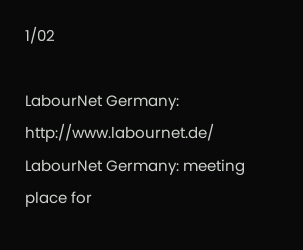1/02

LabourNet Germany: http://www.labournet.de/
LabourNet Germany: meeting place for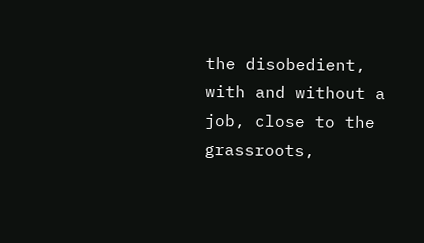the disobedient, with and without a job, close to the grassroots,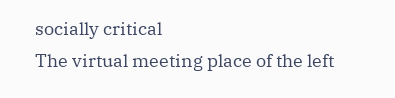socially critical
The virtual meeting place of the left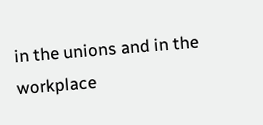in the unions and in the workplace